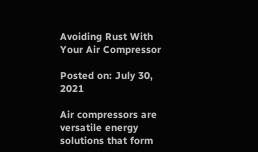Avoiding Rust With Your Air Compressor

Posted on: July 30, 2021

Air compressors are versatile energy solutions that form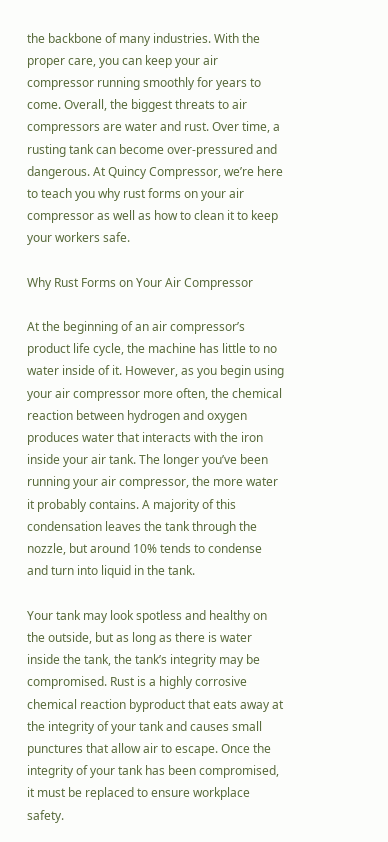the backbone of many industries. With the proper care, you can keep your air compressor running smoothly for years to come. Overall, the biggest threats to air compressors are water and rust. Over time, a rusting tank can become over-pressured and dangerous. At Quincy Compressor, we’re here to teach you why rust forms on your air compressor as well as how to clean it to keep your workers safe.

Why Rust Forms on Your Air Compressor

At the beginning of an air compressor’s product life cycle, the machine has little to no water inside of it. However, as you begin using your air compressor more often, the chemical reaction between hydrogen and oxygen produces water that interacts with the iron inside your air tank. The longer you’ve been running your air compressor, the more water it probably contains. A majority of this condensation leaves the tank through the nozzle, but around 10% tends to condense and turn into liquid in the tank.

Your tank may look spotless and healthy on the outside, but as long as there is water inside the tank, the tank’s integrity may be compromised. Rust is a highly corrosive chemical reaction byproduct that eats away at the integrity of your tank and causes small punctures that allow air to escape. Once the integrity of your tank has been compromised, it must be replaced to ensure workplace safety.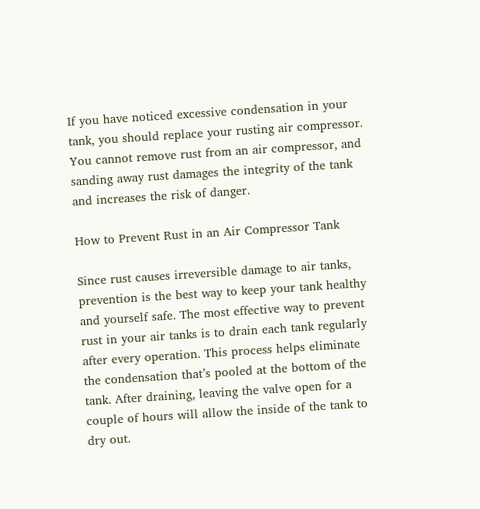If you have noticed excessive condensation in your tank, you should replace your rusting air compressor. You cannot remove rust from an air compressor, and sanding away rust damages the integrity of the tank and increases the risk of danger.

How to Prevent Rust in an Air Compressor Tank

Since rust causes irreversible damage to air tanks, prevention is the best way to keep your tank healthy and yourself safe. The most effective way to prevent rust in your air tanks is to drain each tank regularly after every operation. This process helps eliminate the condensation that’s pooled at the bottom of the tank. After draining, leaving the valve open for a couple of hours will allow the inside of the tank to dry out.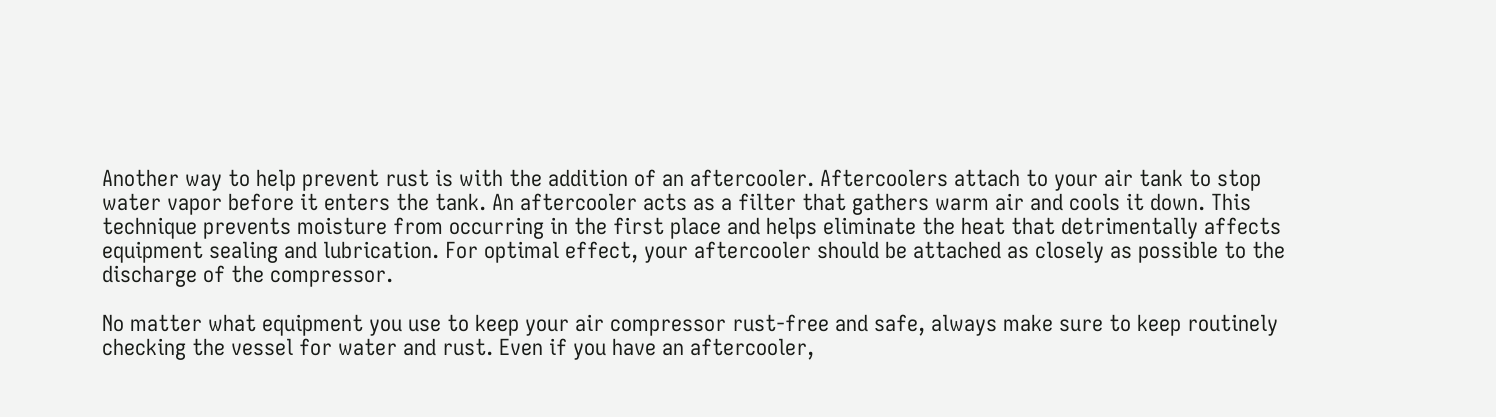Another way to help prevent rust is with the addition of an aftercooler. Aftercoolers attach to your air tank to stop water vapor before it enters the tank. An aftercooler acts as a filter that gathers warm air and cools it down. This technique prevents moisture from occurring in the first place and helps eliminate the heat that detrimentally affects equipment sealing and lubrication. For optimal effect, your aftercooler should be attached as closely as possible to the discharge of the compressor.

No matter what equipment you use to keep your air compressor rust-free and safe, always make sure to keep routinely checking the vessel for water and rust. Even if you have an aftercooler,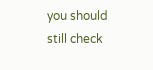you should still check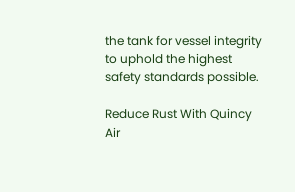the tank for vessel integrity to uphold the highest safety standards possible.

Reduce Rust With Quincy Air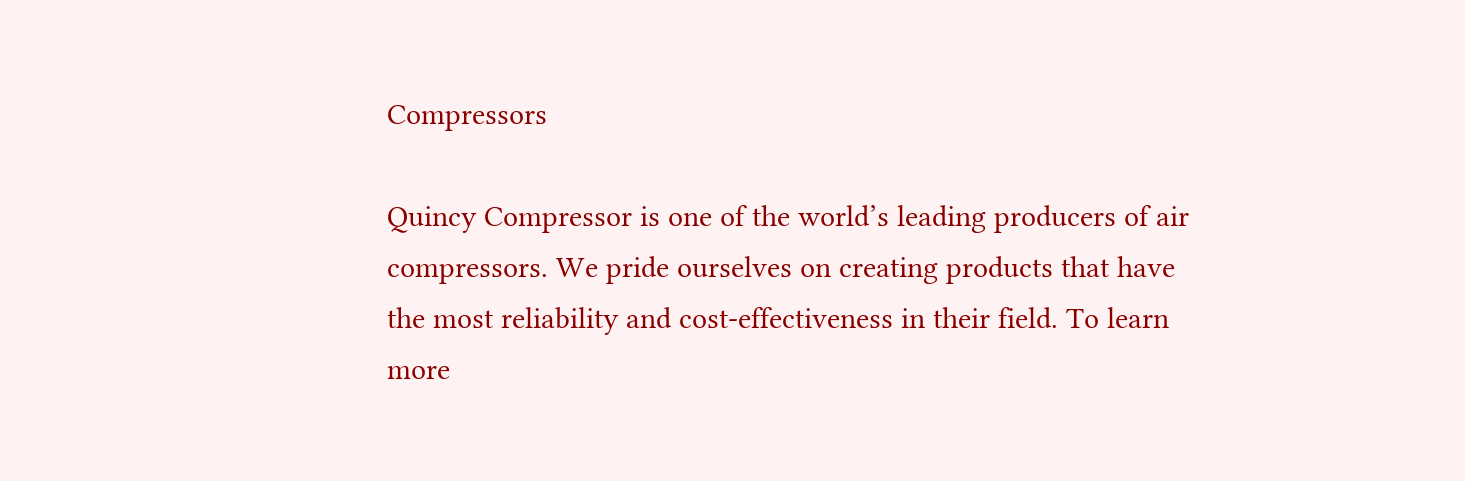Compressors

Quincy Compressor is one of the world’s leading producers of air compressors. We pride ourselves on creating products that have the most reliability and cost-effectiveness in their field. To learn more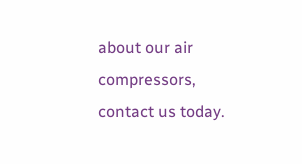about our air compressors, contact us today.